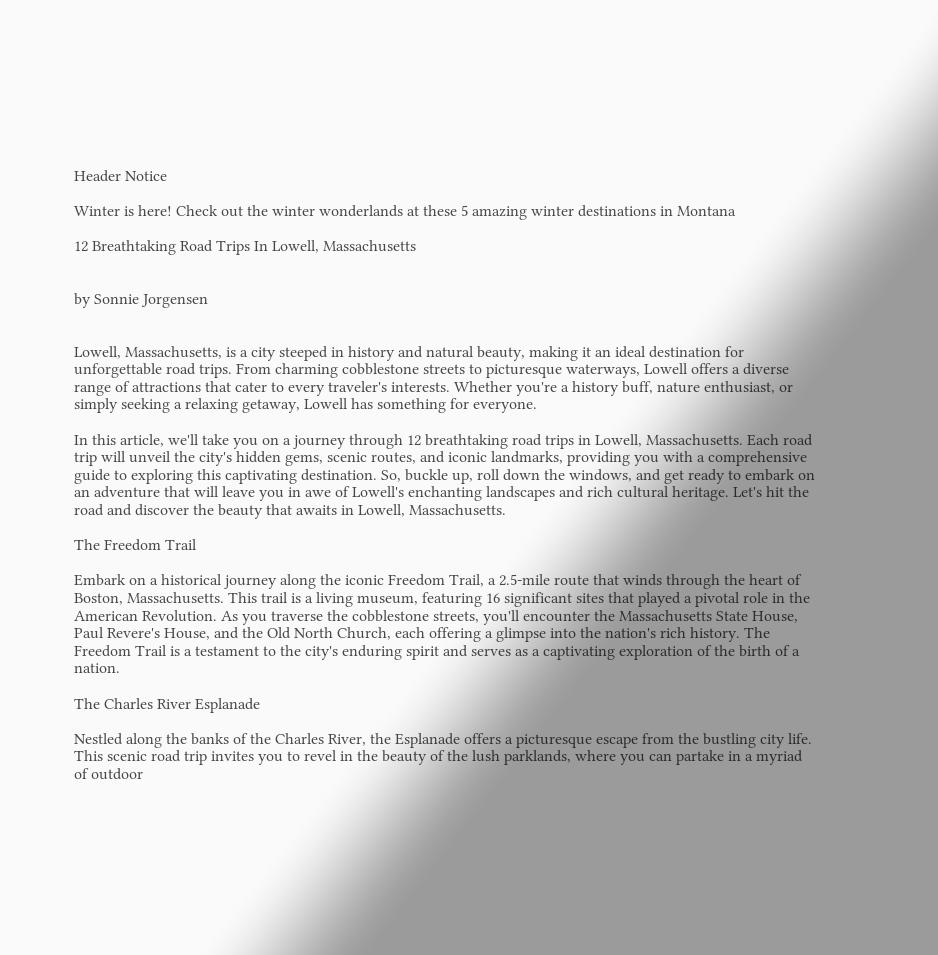Header Notice

Winter is here! Check out the winter wonderlands at these 5 amazing winter destinations in Montana

12 Breathtaking Road Trips In Lowell, Massachusetts


by Sonnie Jorgensen


Lowell, Massachusetts, is a city steeped in history and natural beauty, making it an ideal destination for unforgettable road trips. From charming cobblestone streets to picturesque waterways, Lowell offers a diverse range of attractions that cater to every traveler's interests. Whether you're a history buff, nature enthusiast, or simply seeking a relaxing getaway, Lowell has something for everyone.

In this article, we'll take you on a journey through 12 breathtaking road trips in Lowell, Massachusetts. Each road trip will unveil the city's hidden gems, scenic routes, and iconic landmarks, providing you with a comprehensive guide to exploring this captivating destination. So, buckle up, roll down the windows, and get ready to embark on an adventure that will leave you in awe of Lowell's enchanting landscapes and rich cultural heritage. Let's hit the road and discover the beauty that awaits in Lowell, Massachusetts.

The Freedom Trail

Embark on a historical journey along the iconic Freedom Trail, a 2.5-mile route that winds through the heart of Boston, Massachusetts. This trail is a living museum, featuring 16 significant sites that played a pivotal role in the American Revolution. As you traverse the cobblestone streets, you'll encounter the Massachusetts State House, Paul Revere's House, and the Old North Church, each offering a glimpse into the nation's rich history. The Freedom Trail is a testament to the city's enduring spirit and serves as a captivating exploration of the birth of a nation.

The Charles River Esplanade

Nestled along the banks of the Charles River, the Esplanade offers a picturesque escape from the bustling city life. This scenic road trip invites you to revel in the beauty of the lush parklands, where you can partake in a myriad of outdoor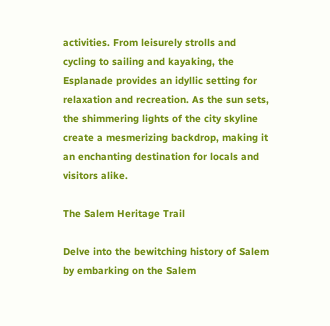activities. From leisurely strolls and cycling to sailing and kayaking, the Esplanade provides an idyllic setting for relaxation and recreation. As the sun sets, the shimmering lights of the city skyline create a mesmerizing backdrop, making it an enchanting destination for locals and visitors alike.

The Salem Heritage Trail

Delve into the bewitching history of Salem by embarking on the Salem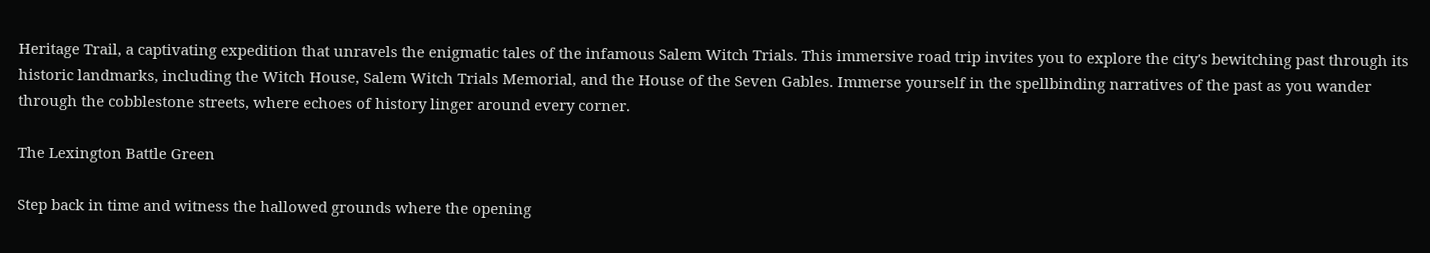Heritage Trail, a captivating expedition that unravels the enigmatic tales of the infamous Salem Witch Trials. This immersive road trip invites you to explore the city's bewitching past through its historic landmarks, including the Witch House, Salem Witch Trials Memorial, and the House of the Seven Gables. Immerse yourself in the spellbinding narratives of the past as you wander through the cobblestone streets, where echoes of history linger around every corner.

The Lexington Battle Green

Step back in time and witness the hallowed grounds where the opening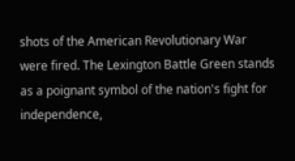shots of the American Revolutionary War were fired. The Lexington Battle Green stands as a poignant symbol of the nation's fight for independence,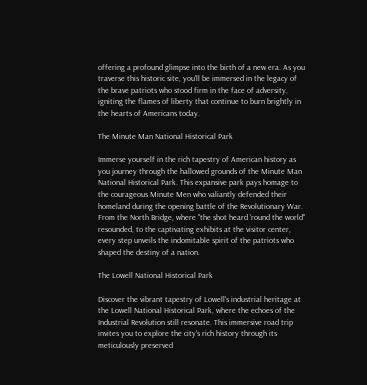offering a profound glimpse into the birth of a new era. As you traverse this historic site, you'll be immersed in the legacy of the brave patriots who stood firm in the face of adversity, igniting the flames of liberty that continue to burn brightly in the hearts of Americans today.

The Minute Man National Historical Park

Immerse yourself in the rich tapestry of American history as you journey through the hallowed grounds of the Minute Man National Historical Park. This expansive park pays homage to the courageous Minute Men who valiantly defended their homeland during the opening battle of the Revolutionary War. From the North Bridge, where "the shot heard 'round the world" resounded, to the captivating exhibits at the visitor center, every step unveils the indomitable spirit of the patriots who shaped the destiny of a nation.

The Lowell National Historical Park

Discover the vibrant tapestry of Lowell's industrial heritage at the Lowell National Historical Park, where the echoes of the Industrial Revolution still resonate. This immersive road trip invites you to explore the city's rich history through its meticulously preserved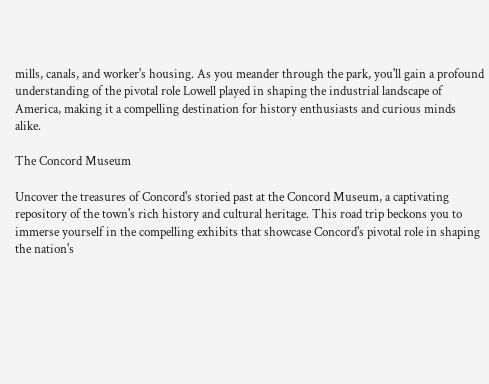mills, canals, and worker's housing. As you meander through the park, you'll gain a profound understanding of the pivotal role Lowell played in shaping the industrial landscape of America, making it a compelling destination for history enthusiasts and curious minds alike.

The Concord Museum

Uncover the treasures of Concord's storied past at the Concord Museum, a captivating repository of the town's rich history and cultural heritage. This road trip beckons you to immerse yourself in the compelling exhibits that showcase Concord's pivotal role in shaping the nation's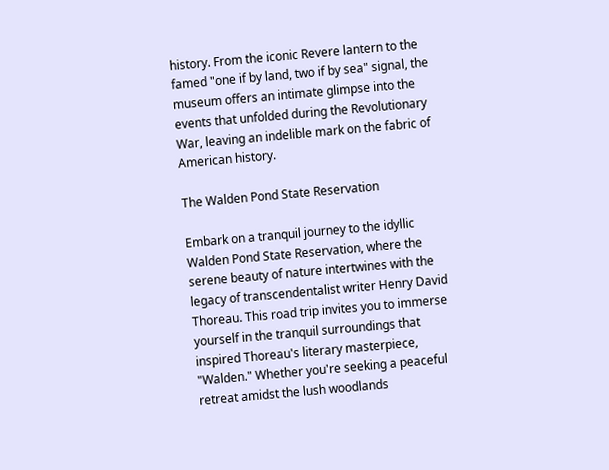history. From the iconic Revere lantern to the famed "one if by land, two if by sea" signal, the museum offers an intimate glimpse into the events that unfolded during the Revolutionary War, leaving an indelible mark on the fabric of American history.

The Walden Pond State Reservation

Embark on a tranquil journey to the idyllic Walden Pond State Reservation, where the serene beauty of nature intertwines with the legacy of transcendentalist writer Henry David Thoreau. This road trip invites you to immerse yourself in the tranquil surroundings that inspired Thoreau's literary masterpiece, "Walden." Whether you're seeking a peaceful retreat amidst the lush woodlands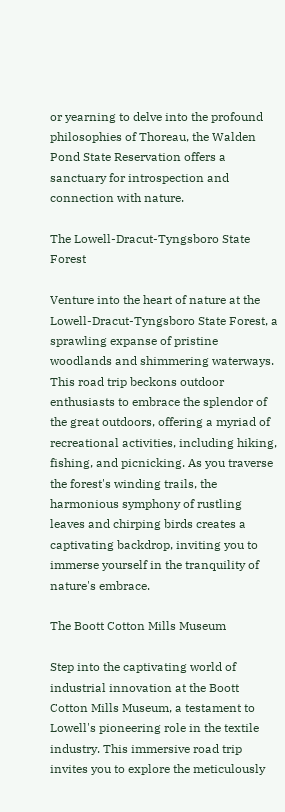or yearning to delve into the profound philosophies of Thoreau, the Walden Pond State Reservation offers a sanctuary for introspection and connection with nature.

The Lowell-Dracut-Tyngsboro State Forest

Venture into the heart of nature at the Lowell-Dracut-Tyngsboro State Forest, a sprawling expanse of pristine woodlands and shimmering waterways. This road trip beckons outdoor enthusiasts to embrace the splendor of the great outdoors, offering a myriad of recreational activities, including hiking, fishing, and picnicking. As you traverse the forest's winding trails, the harmonious symphony of rustling leaves and chirping birds creates a captivating backdrop, inviting you to immerse yourself in the tranquility of nature's embrace.

The Boott Cotton Mills Museum

Step into the captivating world of industrial innovation at the Boott Cotton Mills Museum, a testament to Lowell's pioneering role in the textile industry. This immersive road trip invites you to explore the meticulously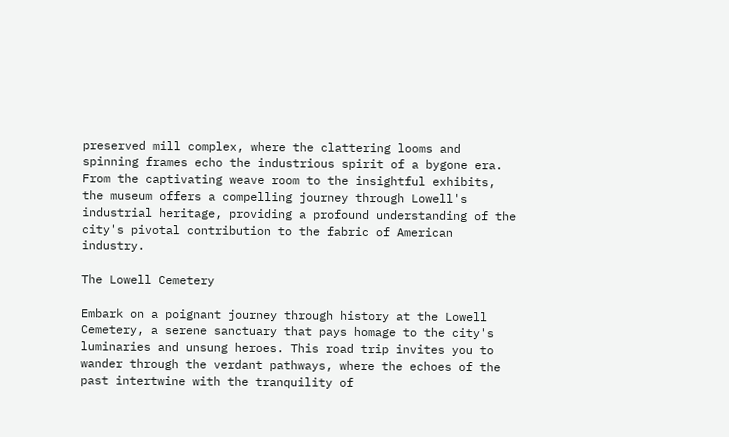preserved mill complex, where the clattering looms and spinning frames echo the industrious spirit of a bygone era. From the captivating weave room to the insightful exhibits, the museum offers a compelling journey through Lowell's industrial heritage, providing a profound understanding of the city's pivotal contribution to the fabric of American industry.

The Lowell Cemetery

Embark on a poignant journey through history at the Lowell Cemetery, a serene sanctuary that pays homage to the city's luminaries and unsung heroes. This road trip invites you to wander through the verdant pathways, where the echoes of the past intertwine with the tranquility of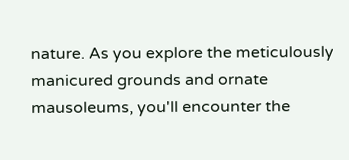nature. As you explore the meticulously manicured grounds and ornate mausoleums, you'll encounter the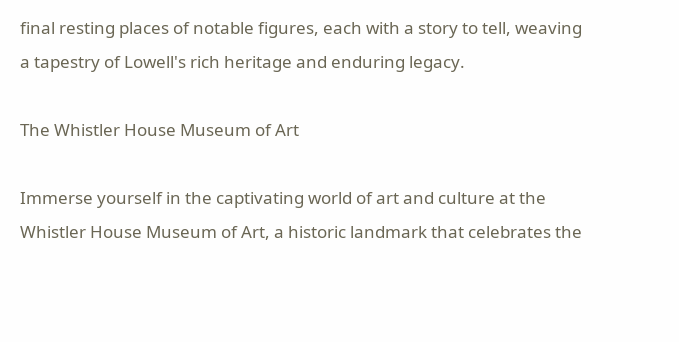final resting places of notable figures, each with a story to tell, weaving a tapestry of Lowell's rich heritage and enduring legacy.

The Whistler House Museum of Art

Immerse yourself in the captivating world of art and culture at the Whistler House Museum of Art, a historic landmark that celebrates the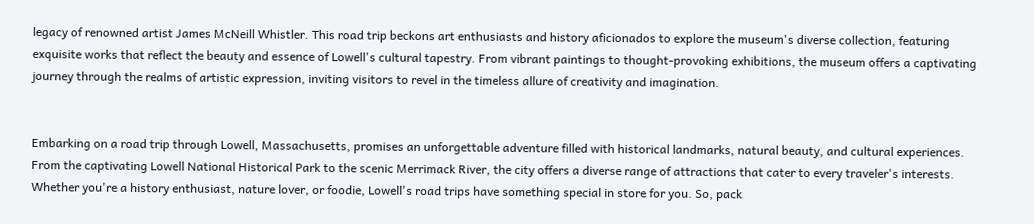legacy of renowned artist James McNeill Whistler. This road trip beckons art enthusiasts and history aficionados to explore the museum's diverse collection, featuring exquisite works that reflect the beauty and essence of Lowell's cultural tapestry. From vibrant paintings to thought-provoking exhibitions, the museum offers a captivating journey through the realms of artistic expression, inviting visitors to revel in the timeless allure of creativity and imagination.


Embarking on a road trip through Lowell, Massachusetts, promises an unforgettable adventure filled with historical landmarks, natural beauty, and cultural experiences. From the captivating Lowell National Historical Park to the scenic Merrimack River, the city offers a diverse range of attractions that cater to every traveler's interests. Whether you're a history enthusiast, nature lover, or foodie, Lowell's road trips have something special in store for you. So, pack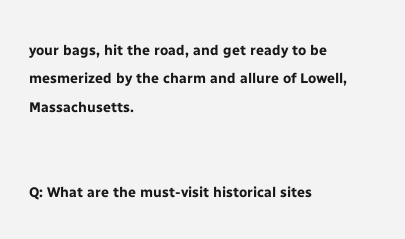your bags, hit the road, and get ready to be mesmerized by the charm and allure of Lowell, Massachusetts.


Q: What are the must-visit historical sites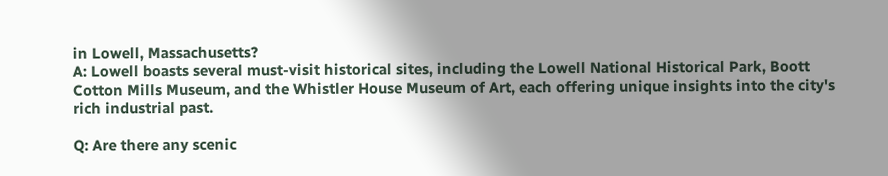in Lowell, Massachusetts?
A: Lowell boasts several must-visit historical sites, including the Lowell National Historical Park, Boott Cotton Mills Museum, and the Whistler House Museum of Art, each offering unique insights into the city's rich industrial past.

Q: Are there any scenic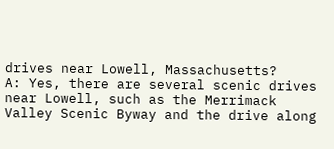drives near Lowell, Massachusetts?
A: Yes, there are several scenic drives near Lowell, such as the Merrimack Valley Scenic Byway and the drive along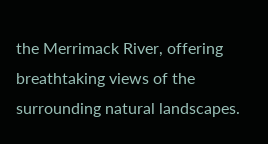the Merrimack River, offering breathtaking views of the surrounding natural landscapes.